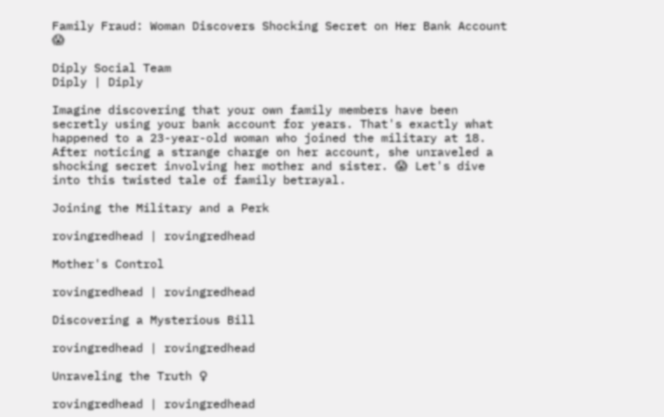Family Fraud: Woman Discovers Shocking Secret on Her Bank Account 😱

Diply Social Team
Diply | Diply

Imagine discovering that your own family members have been secretly using your bank account for years. That's exactly what happened to a 23-year-old woman who joined the military at 18. After noticing a strange charge on her account, she unraveled a shocking secret involving her mother and sister. 😱 Let's dive into this twisted tale of family betrayal.

Joining the Military and a Perk

rovingredhead | rovingredhead

Mother's Control

rovingredhead | rovingredhead

Discovering a Mysterious Bill

rovingredhead | rovingredhead

Unraveling the Truth ♀

rovingredhead | rovingredhead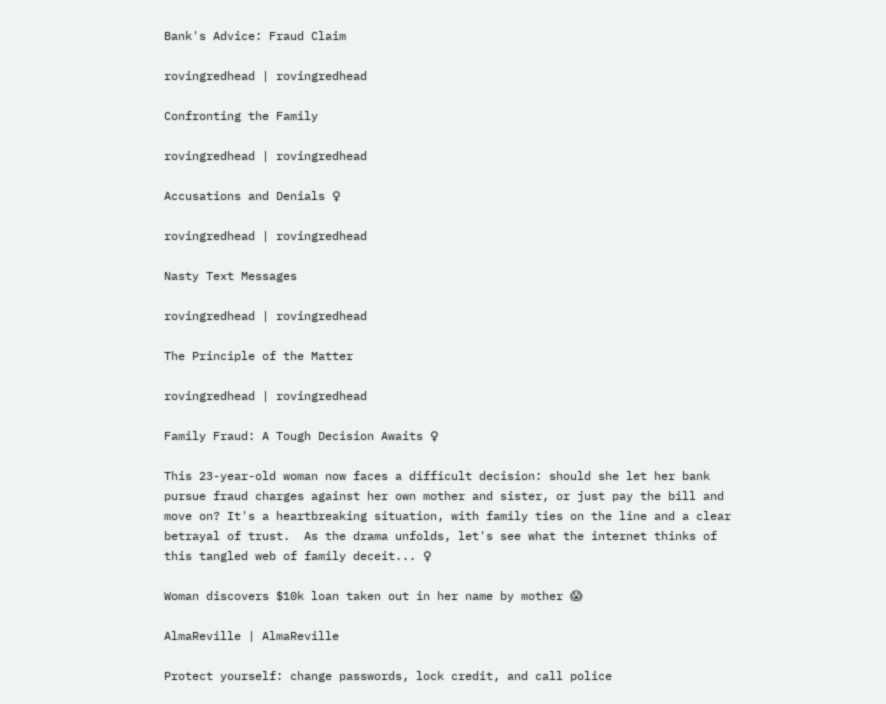Bank's Advice: Fraud Claim

rovingredhead | rovingredhead

Confronting the Family

rovingredhead | rovingredhead

Accusations and Denials ♀

rovingredhead | rovingredhead

Nasty Text Messages

rovingredhead | rovingredhead

The Principle of the Matter

rovingredhead | rovingredhead

Family Fraud: A Tough Decision Awaits ♀

This 23-year-old woman now faces a difficult decision: should she let her bank pursue fraud charges against her own mother and sister, or just pay the bill and move on? It's a heartbreaking situation, with family ties on the line and a clear betrayal of trust.  As the drama unfolds, let's see what the internet thinks of this tangled web of family deceit... ♀

Woman discovers $10k loan taken out in her name by mother 😱

AlmaReville | AlmaReville

Protect yourself: change passwords, lock credit, and call police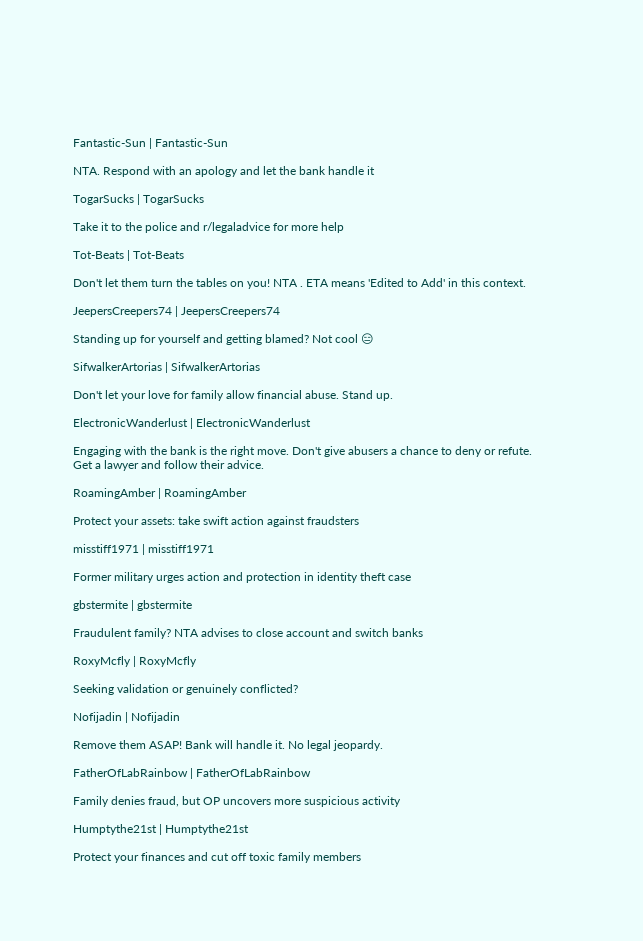Fantastic-Sun | Fantastic-Sun

NTA. Respond with an apology and let the bank handle it

TogarSucks | TogarSucks

Take it to the police and r/legaladvice for more help

Tot-Beats | Tot-Beats

Don't let them turn the tables on you! NTA . ETA means 'Edited to Add' in this context.

JeepersCreepers74 | JeepersCreepers74

Standing up for yourself and getting blamed? Not cool 😑

SifwalkerArtorias | SifwalkerArtorias

Don't let your love for family allow financial abuse. Stand up.

ElectronicWanderlust | ElectronicWanderlust

Engaging with the bank is the right move. Don't give abusers a chance to deny or refute. Get a lawyer and follow their advice.

RoamingAmber | RoamingAmber

Protect your assets: take swift action against fraudsters

misstiff1971 | misstiff1971

Former military urges action and protection in identity theft case

gbstermite | gbstermite

Fraudulent family? NTA advises to close account and switch banks

RoxyMcfly | RoxyMcfly

Seeking validation or genuinely conflicted?

Nofijadin | Nofijadin

Remove them ASAP! Bank will handle it. No legal jeopardy.

FatherOfLabRainbow | FatherOfLabRainbow

Family denies fraud, but OP uncovers more suspicious activity

Humptythe21st | Humptythe21st

Protect your finances and cut off toxic family members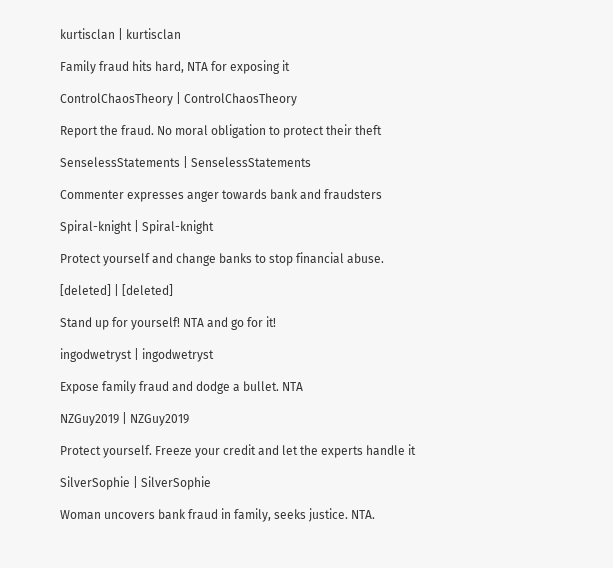kurtisclan | kurtisclan

Family fraud hits hard, NTA for exposing it

ControlChaosTheory | ControlChaosTheory

Report the fraud. No moral obligation to protect their theft

SenselessStatements | SenselessStatements

Commenter expresses anger towards bank and fraudsters

Spiral-knight | Spiral-knight

Protect yourself and change banks to stop financial abuse.

[deleted] | [deleted]

Stand up for yourself! NTA and go for it!

ingodwetryst | ingodwetryst

Expose family fraud and dodge a bullet. NTA

NZGuy2019 | NZGuy2019

Protect yourself. Freeze your credit and let the experts handle it

SilverSophie | SilverSophie

Woman uncovers bank fraud in family, seeks justice. NTA.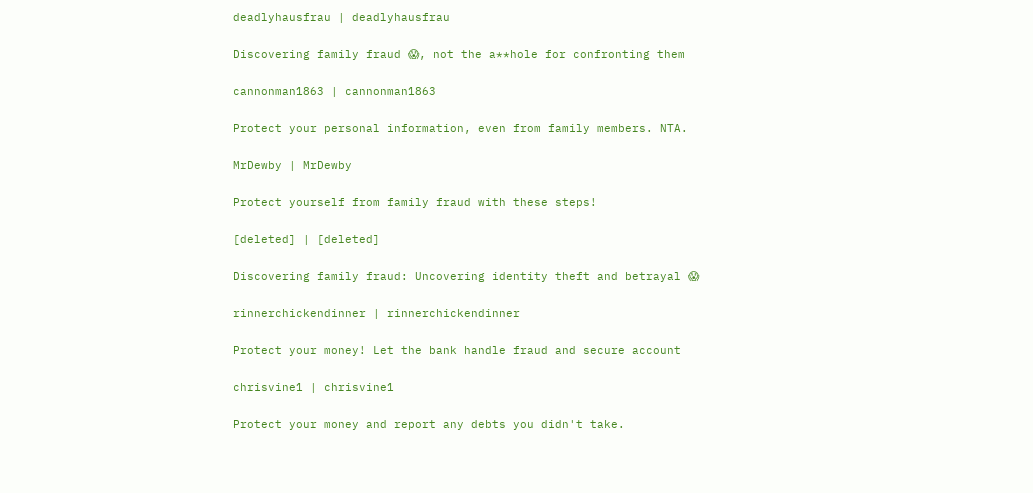deadlyhausfrau | deadlyhausfrau

Discovering family fraud 😱, not the a**hole for confronting them

cannonman1863 | cannonman1863

Protect your personal information, even from family members. NTA.

MrDewby | MrDewby

Protect yourself from family fraud with these steps!

[deleted] | [deleted]

Discovering family fraud: Uncovering identity theft and betrayal 😱

rinnerchickendinner | rinnerchickendinner

Protect your money! Let the bank handle fraud and secure account

chrisvine1 | chrisvine1

Protect your money and report any debts you didn't take.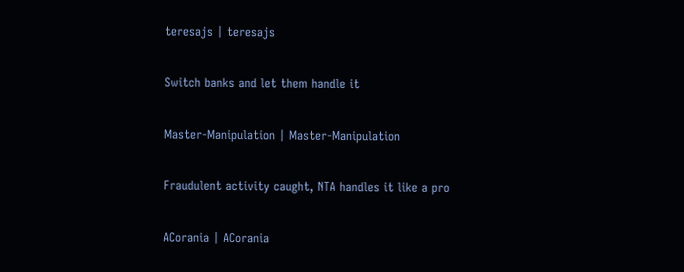teresajs | teresajs

Switch banks and let them handle it

Master-Manipulation | Master-Manipulation

Fraudulent activity caught, NTA handles it like a pro

ACorania | ACorania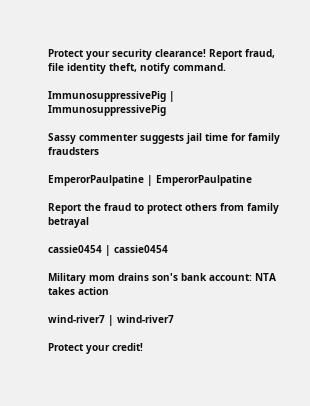Protect your security clearance! Report fraud, file identity theft, notify command.

ImmunosuppressivePig | ImmunosuppressivePig

Sassy commenter suggests jail time for family fraudsters

EmperorPaulpatine | EmperorPaulpatine

Report the fraud to protect others from family betrayal

cassie0454 | cassie0454

Military mom drains son's bank account: NTA takes action

wind-river7 | wind-river7

Protect your credit!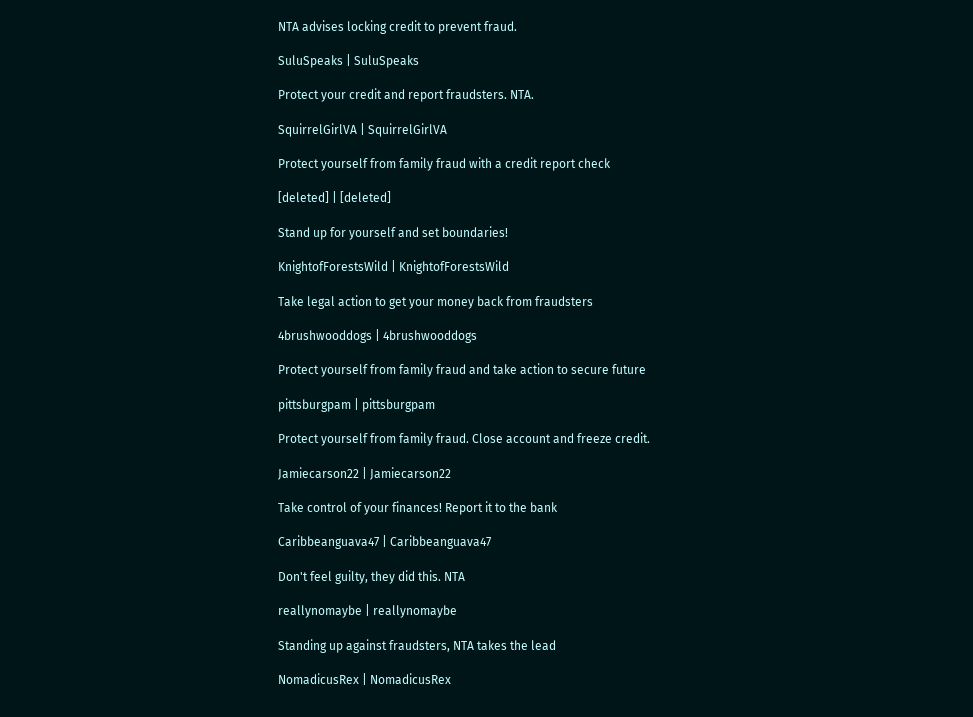NTA advises locking credit to prevent fraud.

SuluSpeaks | SuluSpeaks

Protect your credit and report fraudsters. NTA.

SquirrelGirlVA | SquirrelGirlVA

Protect yourself from family fraud with a credit report check

[deleted] | [deleted]

Stand up for yourself and set boundaries!

KnightofForestsWild | KnightofForestsWild

Take legal action to get your money back from fraudsters

4brushwooddogs | 4brushwooddogs

Protect yourself from family fraud and take action to secure future

pittsburgpam | pittsburgpam

Protect yourself from family fraud. Close account and freeze credit.

Jamiecarson22 | Jamiecarson22

Take control of your finances! Report it to the bank

Caribbeanguava47 | Caribbeanguava47

Don't feel guilty, they did this. NTA

reallynomaybe | reallynomaybe

Standing up against fraudsters, NTA takes the lead

NomadicusRex | NomadicusRex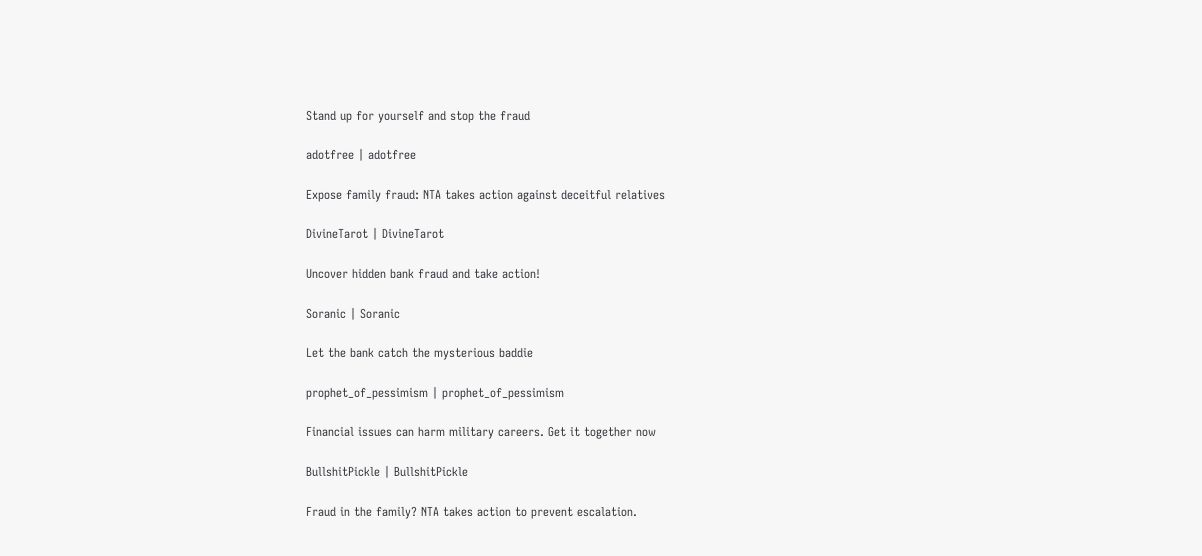Stand up for yourself and stop the fraud

adotfree | adotfree

Expose family fraud: NTA takes action against deceitful relatives

DivineTarot | DivineTarot

Uncover hidden bank fraud and take action!

Soranic | Soranic

Let the bank catch the mysterious baddie

prophet_of_pessimism | prophet_of_pessimism

Financial issues can harm military careers. Get it together now

BullshitPickle | BullshitPickle

Fraud in the family? NTA takes action to prevent escalation.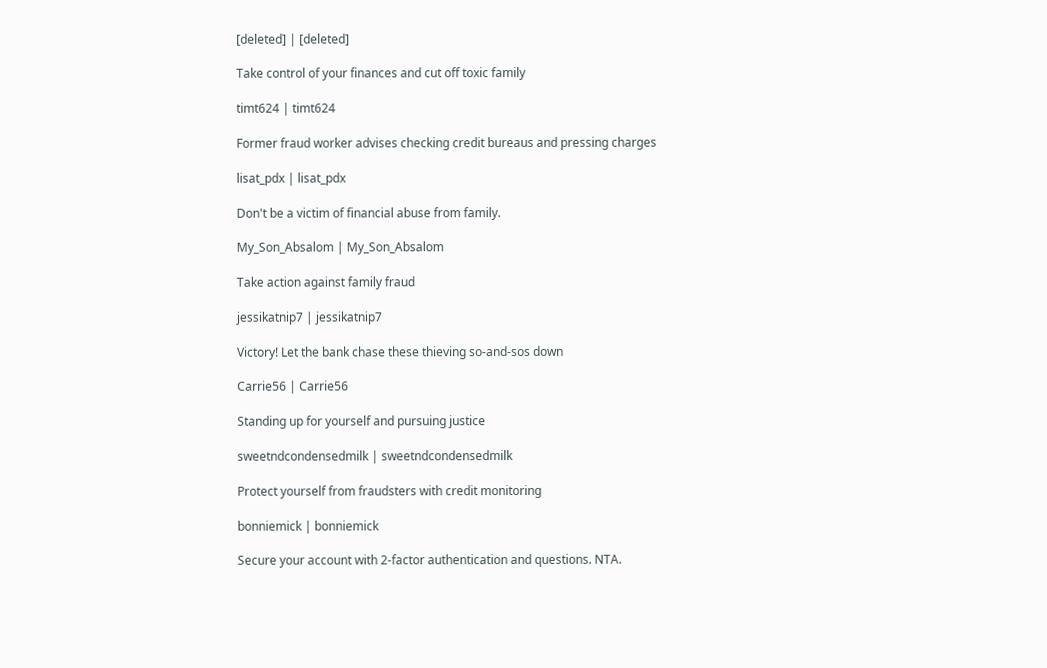[deleted] | [deleted]

Take control of your finances and cut off toxic family

timt624 | timt624

Former fraud worker advises checking credit bureaus and pressing charges

lisat_pdx | lisat_pdx

Don't be a victim of financial abuse from family.

My_Son_Absalom | My_Son_Absalom

Take action against family fraud

jessikatnip7 | jessikatnip7

Victory! Let the bank chase these thieving so-and-sos down

Carrie56 | Carrie56

Standing up for yourself and pursuing justice

sweetndcondensedmilk | sweetndcondensedmilk

Protect yourself from fraudsters with credit monitoring

bonniemick | bonniemick

Secure your account with 2-factor authentication and questions. NTA.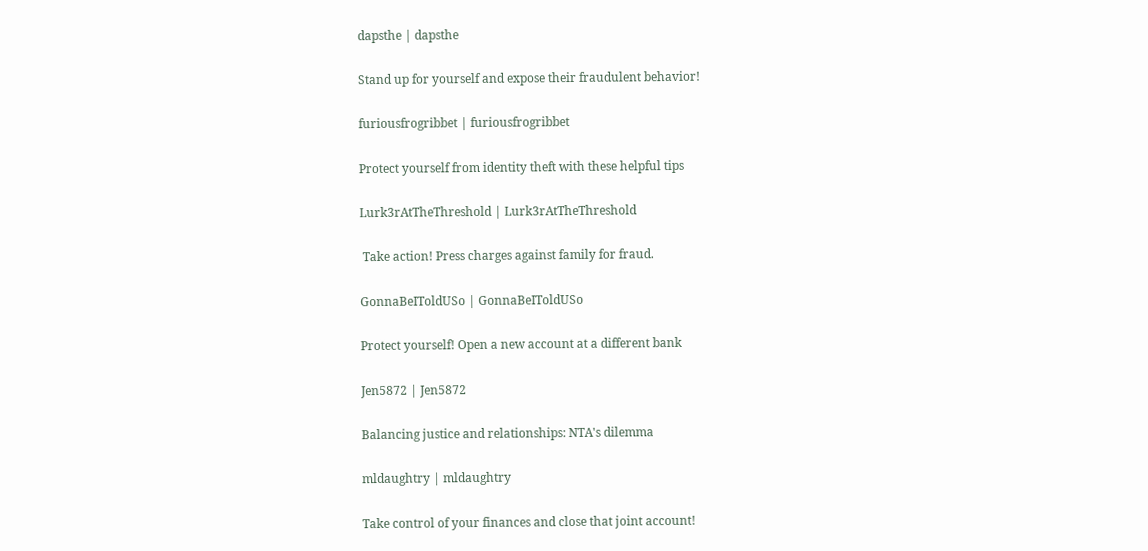dapsthe | dapsthe

Stand up for yourself and expose their fraudulent behavior!

furiousfrogribbet | furiousfrogribbet

Protect yourself from identity theft with these helpful tips

Lurk3rAtTheThreshold | Lurk3rAtTheThreshold

 Take action! Press charges against family for fraud.

GonnaBeIToldUSo | GonnaBeIToldUSo

Protect yourself! Open a new account at a different bank

Jen5872 | Jen5872

Balancing justice and relationships: NTA's dilemma

mldaughtry | mldaughtry

Take control of your finances and close that joint account!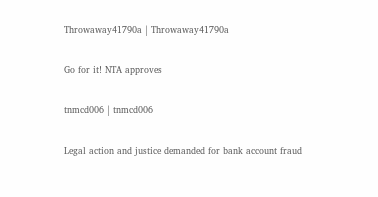Throwaway41790a | Throwaway41790a

Go for it! NTA approves

tnmcd006 | tnmcd006

Legal action and justice demanded for bank account fraud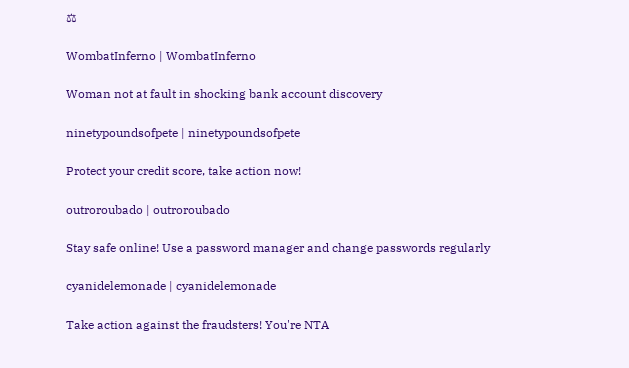⚖

WombatInferno | WombatInferno

Woman not at fault in shocking bank account discovery

ninetypoundsofpete | ninetypoundsofpete

Protect your credit score, take action now!

outroroubado | outroroubado

Stay safe online! Use a password manager and change passwords regularly

cyanidelemonade | cyanidelemonade

Take action against the fraudsters! You're NTA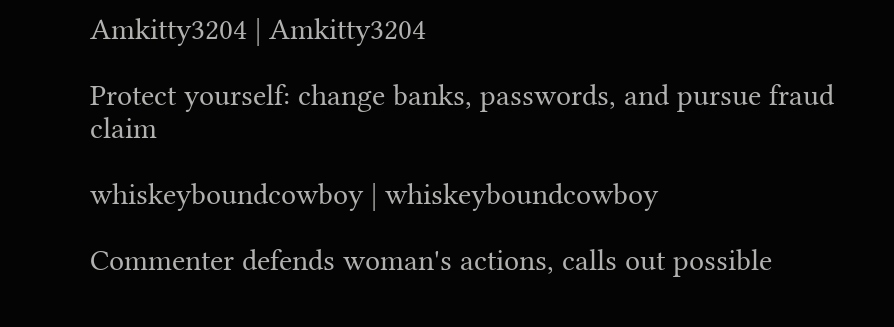Amkitty3204 | Amkitty3204

Protect yourself: change banks, passwords, and pursue fraud claim

whiskeyboundcowboy | whiskeyboundcowboy

Commenter defends woman's actions, calls out possible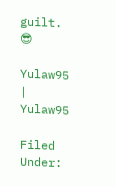guilt. 😎

Yulaw95 | Yulaw95

Filed Under: